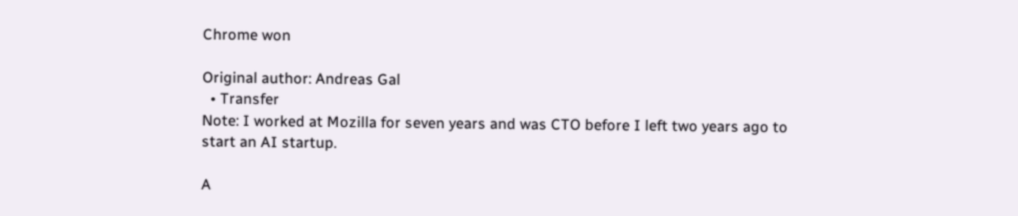Chrome won

Original author: Andreas Gal
  • Transfer
Note: I worked at Mozilla for seven years and was CTO before I left two years ago to start an AI startup.

A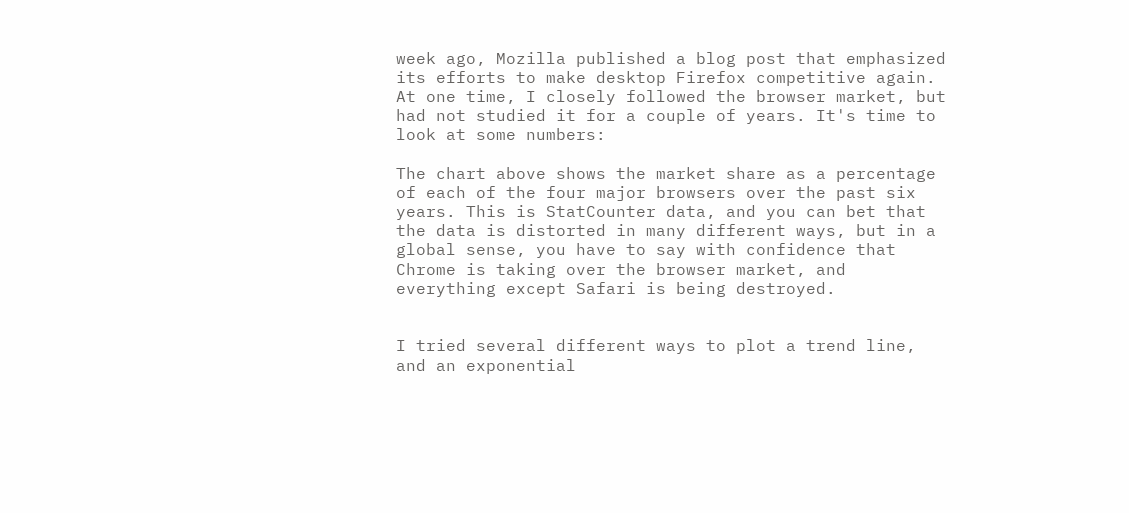week ago, Mozilla published a blog post that emphasized its efforts to make desktop Firefox competitive again. At one time, I closely followed the browser market, but had not studied it for a couple of years. It's time to look at some numbers:

The chart above shows the market share as a percentage of each of the four major browsers over the past six years. This is StatCounter data, and you can bet that the data is distorted in many different ways, but in a global sense, you have to say with confidence that Chrome is taking over the browser market, and everything except Safari is being destroyed.


I tried several different ways to plot a trend line, and an exponential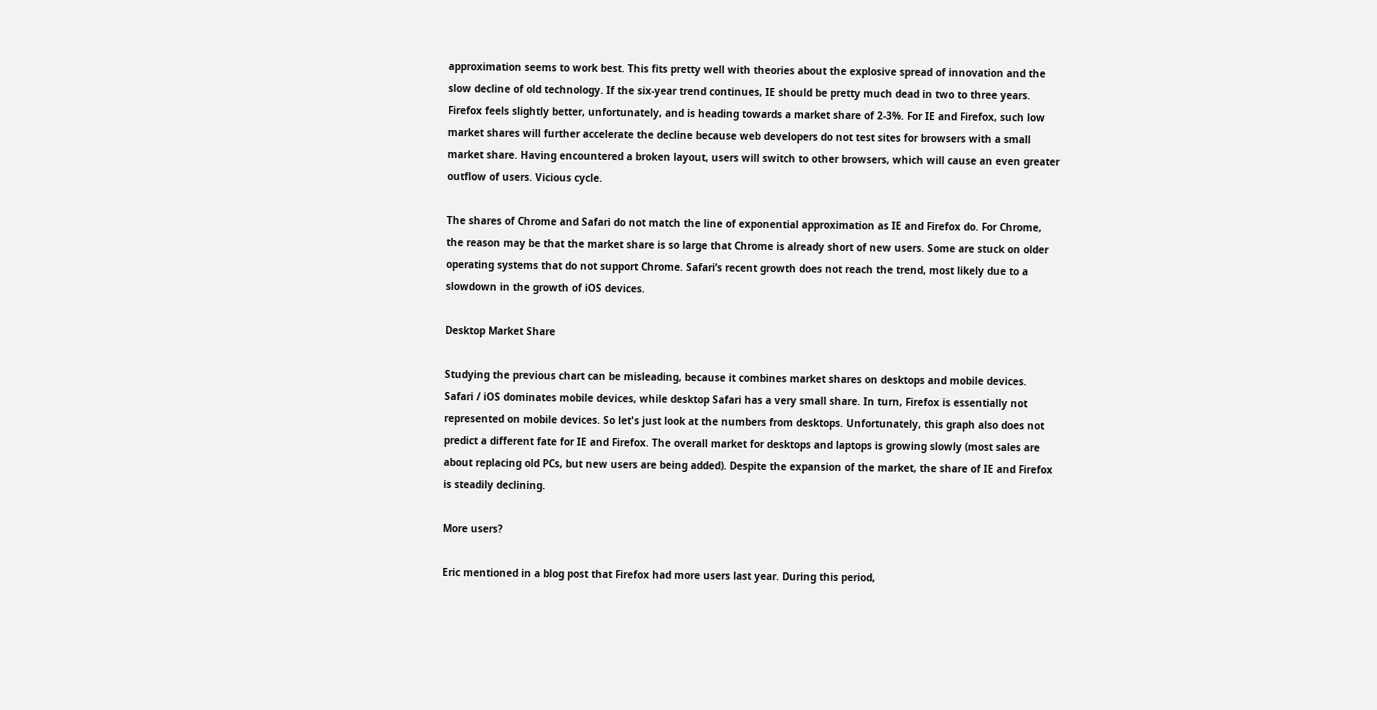approximation seems to work best. This fits pretty well with theories about the explosive spread of innovation and the slow decline of old technology. If the six-year trend continues, IE should be pretty much dead in two to three years. Firefox feels slightly better, unfortunately, and is heading towards a market share of 2-3%. For IE and Firefox, such low market shares will further accelerate the decline because web developers do not test sites for browsers with a small market share. Having encountered a broken layout, users will switch to other browsers, which will cause an even greater outflow of users. Vicious cycle.

The shares of Chrome and Safari do not match the line of exponential approximation as IE and Firefox do. For Chrome, the reason may be that the market share is so large that Chrome is already short of new users. Some are stuck on older operating systems that do not support Chrome. Safari’s recent growth does not reach the trend, most likely due to a slowdown in the growth of iOS devices.

Desktop Market Share

Studying the previous chart can be misleading, because it combines market shares on desktops and mobile devices. Safari / iOS dominates mobile devices, while desktop Safari has a very small share. In turn, Firefox is essentially not represented on mobile devices. So let's just look at the numbers from desktops. Unfortunately, this graph also does not predict a different fate for IE and Firefox. The overall market for desktops and laptops is growing slowly (most sales are about replacing old PCs, but new users are being added). Despite the expansion of the market, the share of IE and Firefox is steadily declining.

More users?

Eric mentioned in a blog post that Firefox had more users last year. During this period,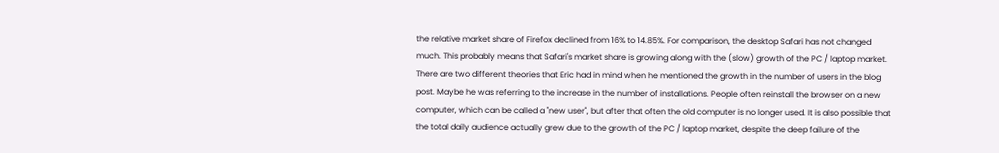the relative market share of Firefox declined from 16% to 14.85%. For comparison, the desktop Safari has not changed much. This probably means that Safari's market share is growing along with the (slow) growth of the PC / laptop market. There are two different theories that Eric had in mind when he mentioned the growth in the number of users in the blog post. Maybe he was referring to the increase in the number of installations. People often reinstall the browser on a new computer, which can be called a "new user", but after that often the old computer is no longer used. It is also possible that the total daily audience actually grew due to the growth of the PC / laptop market, despite the deep failure of the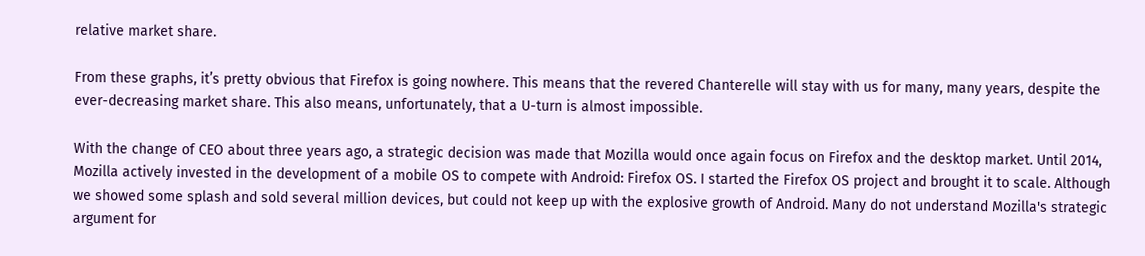relative market share.

From these graphs, it’s pretty obvious that Firefox is going nowhere. This means that the revered Chanterelle will stay with us for many, many years, despite the ever-decreasing market share. This also means, unfortunately, that a U-turn is almost impossible.

With the change of CEO about three years ago, a strategic decision was made that Mozilla would once again focus on Firefox and the desktop market. Until 2014, Mozilla actively invested in the development of a mobile OS to compete with Android: Firefox OS. I started the Firefox OS project and brought it to scale. Although we showed some splash and sold several million devices, but could not keep up with the explosive growth of Android. Many do not understand Mozilla's strategic argument for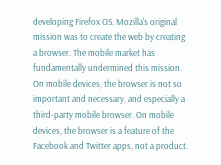developing Firefox OS. Mozilla's original mission was to create the web by creating a browser. The mobile market has fundamentally undermined this mission. On mobile devices, the browser is not so important and necessary, and especially a third-party mobile browser. On mobile devices, the browser is a feature of the Facebook and Twitter apps, not a product.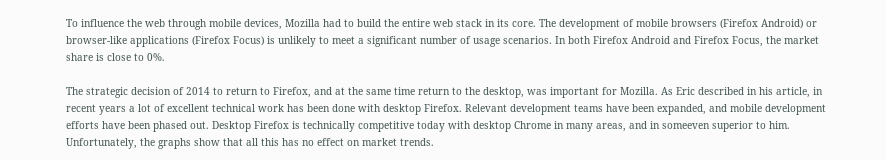To influence the web through mobile devices, Mozilla had to build the entire web stack in its core. The development of mobile browsers (Firefox Android) or browser-like applications (Firefox Focus) is unlikely to meet a significant number of usage scenarios. In both Firefox Android and Firefox Focus, the market share is close to 0%.

The strategic decision of 2014 to return to Firefox, and at the same time return to the desktop, was important for Mozilla. As Eric described in his article, in recent years a lot of excellent technical work has been done with desktop Firefox. Relevant development teams have been expanded, and mobile development efforts have been phased out. Desktop Firefox is technically competitive today with desktop Chrome in many areas, and in someeven superior to him. Unfortunately, the graphs show that all this has no effect on market trends.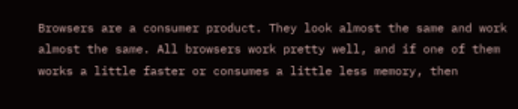Browsers are a consumer product. They look almost the same and work almost the same. All browsers work pretty well, and if one of them works a little faster or consumes a little less memory, then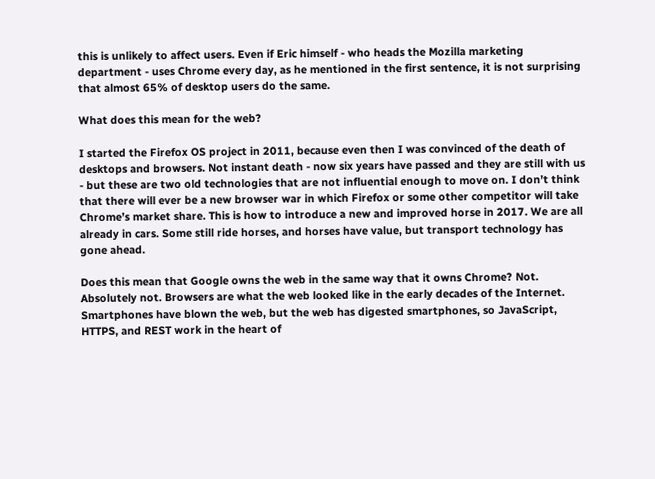this is unlikely to affect users. Even if Eric himself - who heads the Mozilla marketing department - uses Chrome every day, as he mentioned in the first sentence, it is not surprising that almost 65% of desktop users do the same.

What does this mean for the web?

I started the Firefox OS project in 2011, because even then I was convinced of the death of desktops and browsers. Not instant death - now six years have passed and they are still with us - but these are two old technologies that are not influential enough to move on. I don’t think that there will ever be a new browser war in which Firefox or some other competitor will take Chrome’s market share. This is how to introduce a new and improved horse in 2017. We are all already in cars. Some still ride horses, and horses have value, but transport technology has gone ahead.

Does this mean that Google owns the web in the same way that it owns Chrome? Not. Absolutely not. Browsers are what the web looked like in the early decades of the Internet. Smartphones have blown the web, but the web has digested smartphones, so JavaScript, HTTPS, and REST work in the heart of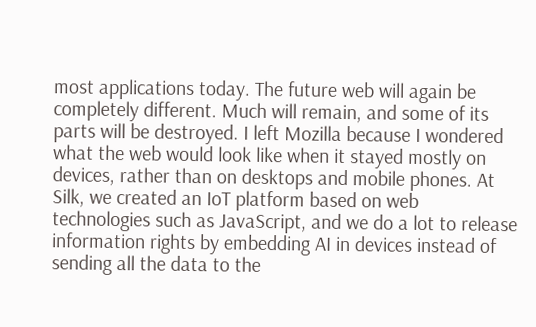most applications today. The future web will again be completely different. Much will remain, and some of its parts will be destroyed. I left Mozilla because I wondered what the web would look like when it stayed mostly on devices, rather than on desktops and mobile phones. At Silk, we created an IoT platform based on web technologies such as JavaScript, and we do a lot to release information rights by embedding AI in devices instead of sending all the data to the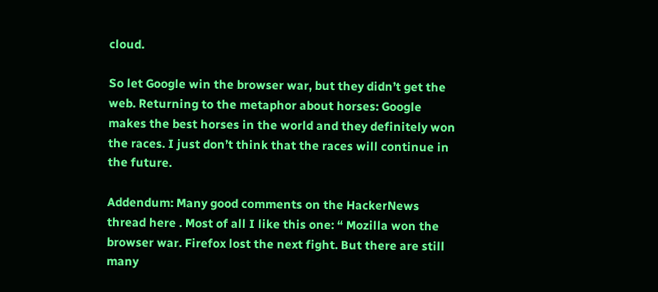cloud.

So let Google win the browser war, but they didn’t get the web. Returning to the metaphor about horses: Google makes the best horses in the world and they definitely won the races. I just don’t think that the races will continue in the future.

Addendum: Many good comments on the HackerNews thread here . Most of all I like this one: “ Mozilla won the browser war. Firefox lost the next fight. But there are still many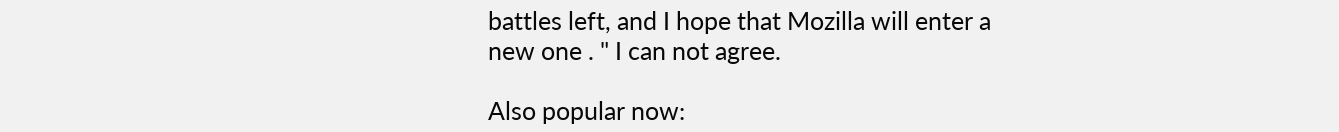battles left, and I hope that Mozilla will enter a new one . " I can not agree.

Also popular now: